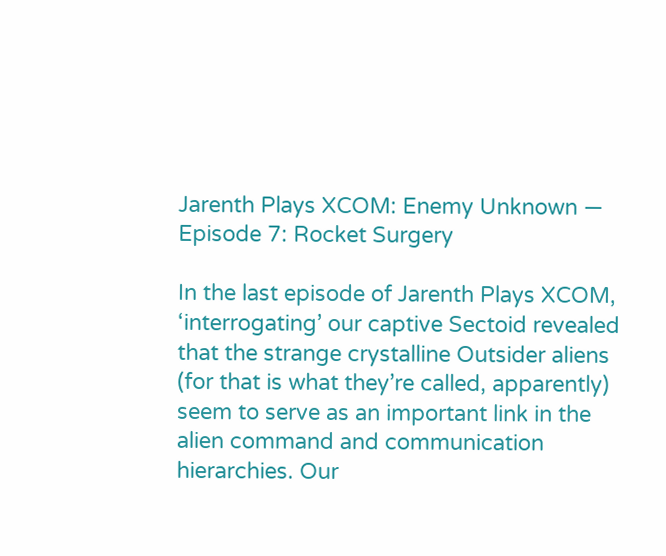Jarenth Plays XCOM: Enemy Unknown — Episode 7: Rocket Surgery

In the last episode of Jarenth Plays XCOM, ‘interrogating’ our captive Sectoid revealed that the strange crystalline Outsider aliens (for that is what they’re called, apparently) seem to serve as an important link in the alien command and communication hierarchies. Our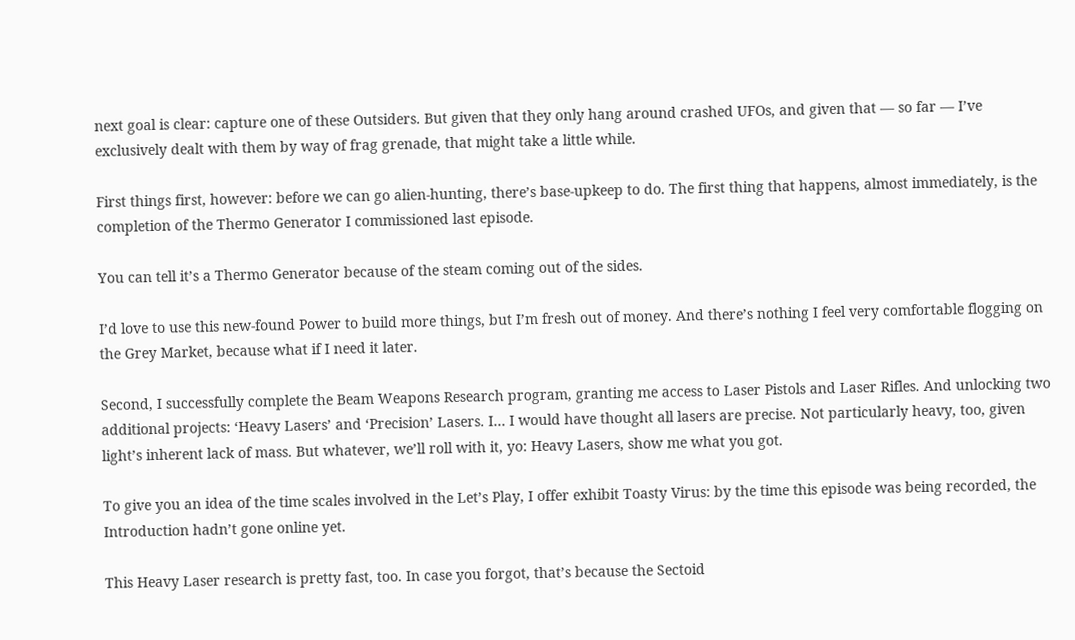next goal is clear: capture one of these Outsiders. But given that they only hang around crashed UFOs, and given that — so far — I’ve exclusively dealt with them by way of frag grenade, that might take a little while.

First things first, however: before we can go alien-hunting, there’s base-upkeep to do. The first thing that happens, almost immediately, is the completion of the Thermo Generator I commissioned last episode.

You can tell it’s a Thermo Generator because of the steam coming out of the sides.

I’d love to use this new-found Power to build more things, but I’m fresh out of money. And there’s nothing I feel very comfortable flogging on the Grey Market, because what if I need it later.

Second, I successfully complete the Beam Weapons Research program, granting me access to Laser Pistols and Laser Rifles. And unlocking two additional projects: ‘Heavy Lasers’ and ‘Precision’ Lasers. I… I would have thought all lasers are precise. Not particularly heavy, too, given light’s inherent lack of mass. But whatever, we’ll roll with it, yo: Heavy Lasers, show me what you got.

To give you an idea of the time scales involved in the Let’s Play, I offer exhibit Toasty Virus: by the time this episode was being recorded, the Introduction hadn’t gone online yet.

This Heavy Laser research is pretty fast, too. In case you forgot, that’s because the Sectoid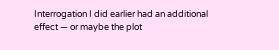Interrogation I did earlier had an additional effect — or maybe the plot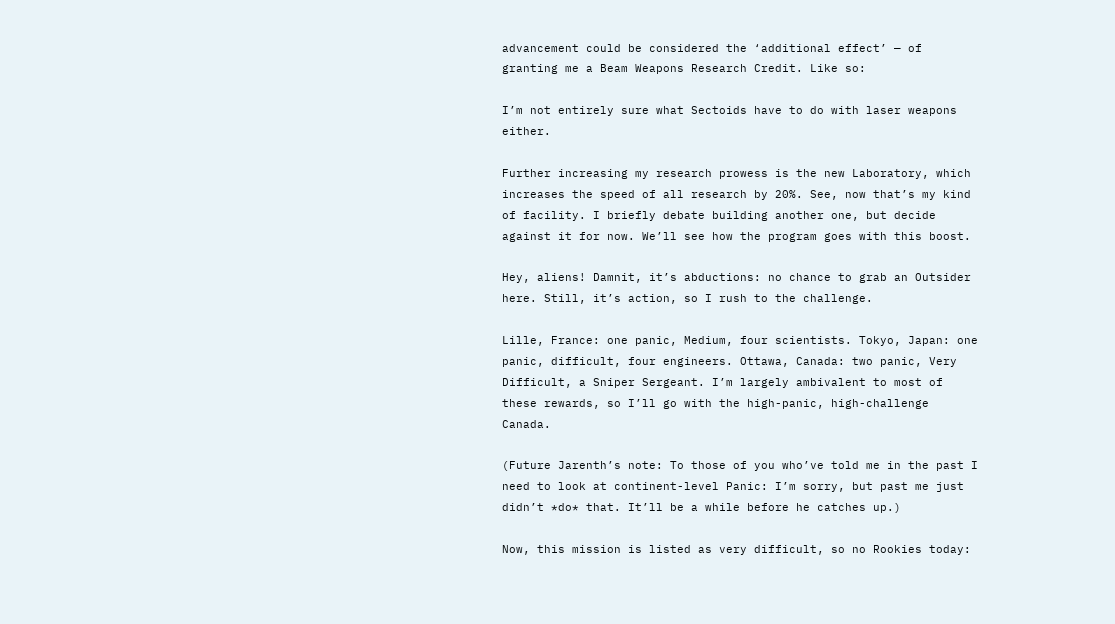advancement could be considered the ‘additional effect’ — of granting me a Beam Weapons Research Credit. Like so:

I’m not entirely sure what Sectoids have to do with laser weapons either.

Further increasing my research prowess is the new Laboratory, which increases the speed of all research by 20%. See, now that’s my kind of facility. I briefly debate building another one, but decide against it for now. We’ll see how the program goes with this boost.

Hey, aliens! Damnit, it’s abductions: no chance to grab an Outsider here. Still, it’s action, so I rush to the challenge.

Lille, France: one panic, Medium, four scientists. Tokyo, Japan: one panic, difficult, four engineers. Ottawa, Canada: two panic, Very Difficult, a Sniper Sergeant. I’m largely ambivalent to most of these rewards, so I’ll go with the high-panic, high-challenge Canada.

(Future Jarenth’s note: To those of you who’ve told me in the past I need to look at continent-level Panic: I’m sorry, but past me just didn’t *do* that. It’ll be a while before he catches up.)

Now, this mission is listed as very difficult, so no Rookies today: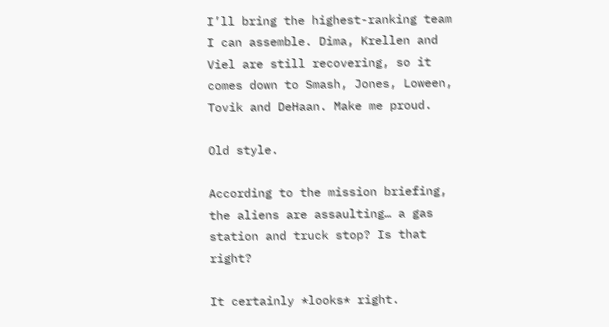I’ll bring the highest-ranking team I can assemble. Dima, Krellen and Viel are still recovering, so it comes down to Smash, Jones, Loween, Tovik and DeHaan. Make me proud.

Old style.

According to the mission briefing, the aliens are assaulting… a gas station and truck stop? Is that right?

It certainly *looks* right.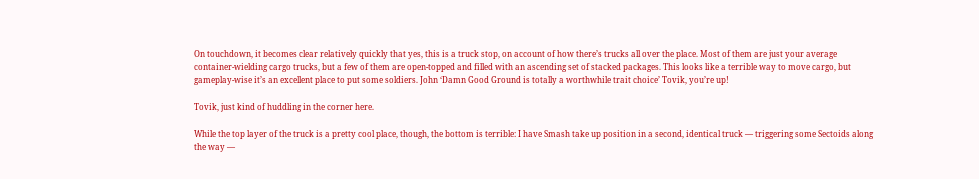On touchdown, it becomes clear relatively quickly that yes, this is a truck stop, on account of how there’s trucks all over the place. Most of them are just your average container-wielding cargo trucks, but a few of them are open-topped and filled with an ascending set of stacked packages. This looks like a terrible way to move cargo, but gameplay-wise it’s an excellent place to put some soldiers. John ‘Damn Good Ground is totally a worthwhile trait choice’ Tovik, you’re up!

Tovik, just kind of huddling in the corner here.

While the top layer of the truck is a pretty cool place, though, the bottom is terrible: I have Smash take up position in a second, identical truck — triggering some Sectoids along the way —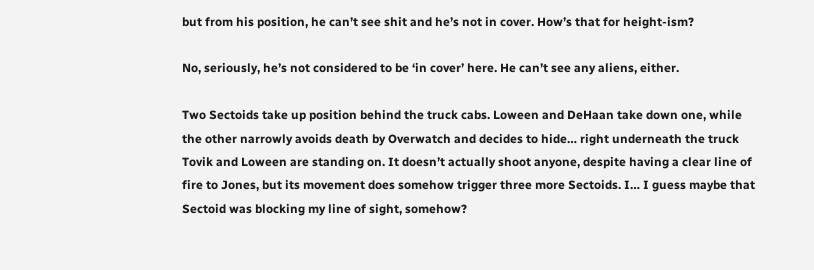but from his position, he can’t see shit and he’s not in cover. How’s that for height-ism?

No, seriously, he’s not considered to be ‘in cover’ here. He can’t see any aliens, either.

Two Sectoids take up position behind the truck cabs. Loween and DeHaan take down one, while the other narrowly avoids death by Overwatch and decides to hide… right underneath the truck Tovik and Loween are standing on. It doesn’t actually shoot anyone, despite having a clear line of fire to Jones, but its movement does somehow trigger three more Sectoids. I… I guess maybe that Sectoid was blocking my line of sight, somehow?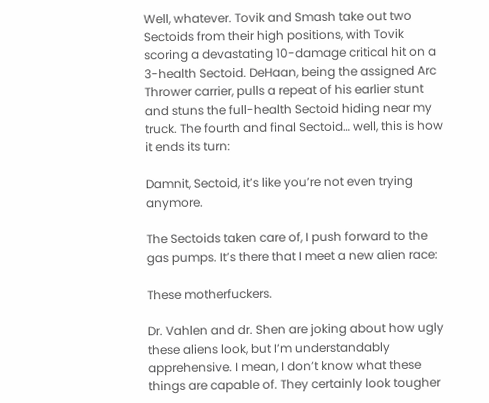Well, whatever. Tovik and Smash take out two Sectoids from their high positions, with Tovik scoring a devastating 10-damage critical hit on a 3-health Sectoid. DeHaan, being the assigned Arc Thrower carrier, pulls a repeat of his earlier stunt and stuns the full-health Sectoid hiding near my truck. The fourth and final Sectoid… well, this is how it ends its turn:

Damnit, Sectoid, it’s like you’re not even trying anymore.

The Sectoids taken care of, I push forward to the gas pumps. It’s there that I meet a new alien race:

These motherfuckers.

Dr. Vahlen and dr. Shen are joking about how ugly these aliens look, but I’m understandably apprehensive. I mean, I don’t know what these things are capable of. They certainly look tougher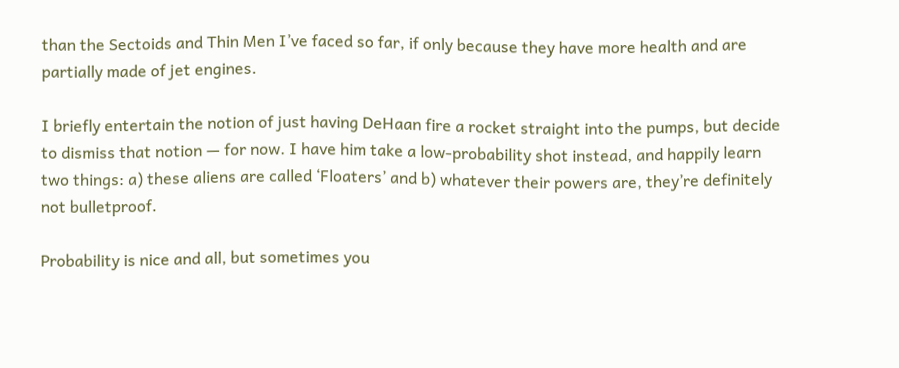than the Sectoids and Thin Men I’ve faced so far, if only because they have more health and are partially made of jet engines.

I briefly entertain the notion of just having DeHaan fire a rocket straight into the pumps, but decide to dismiss that notion — for now. I have him take a low-probability shot instead, and happily learn two things: a) these aliens are called ‘Floaters’ and b) whatever their powers are, they’re definitely not bulletproof.

Probability is nice and all, but sometimes you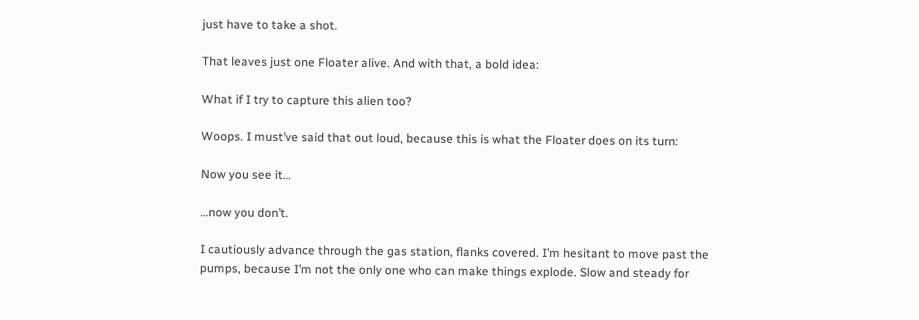just have to take a shot.

That leaves just one Floater alive. And with that, a bold idea:

What if I try to capture this alien too?

Woops. I must’ve said that out loud, because this is what the Floater does on its turn:

Now you see it…

…now you don’t.

I cautiously advance through the gas station, flanks covered. I’m hesitant to move past the pumps, because I’m not the only one who can make things explode. Slow and steady for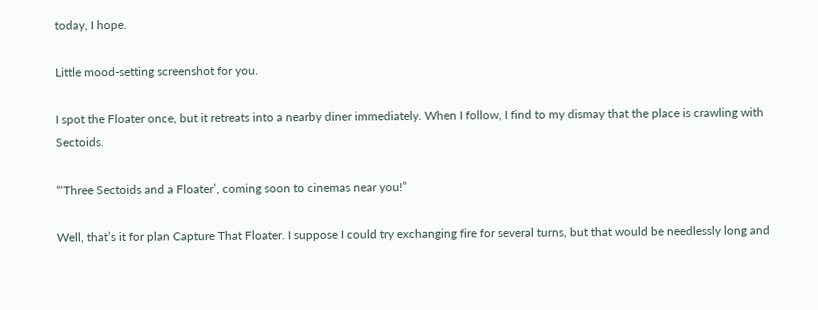today, I hope.

Little mood-setting screenshot for you.

I spot the Floater once, but it retreats into a nearby diner immediately. When I follow, I find to my dismay that the place is crawling with Sectoids.

“‘Three Sectoids and a Floater’, coming soon to cinemas near you!”

Well, that’s it for plan Capture That Floater. I suppose I could try exchanging fire for several turns, but that would be needlessly long and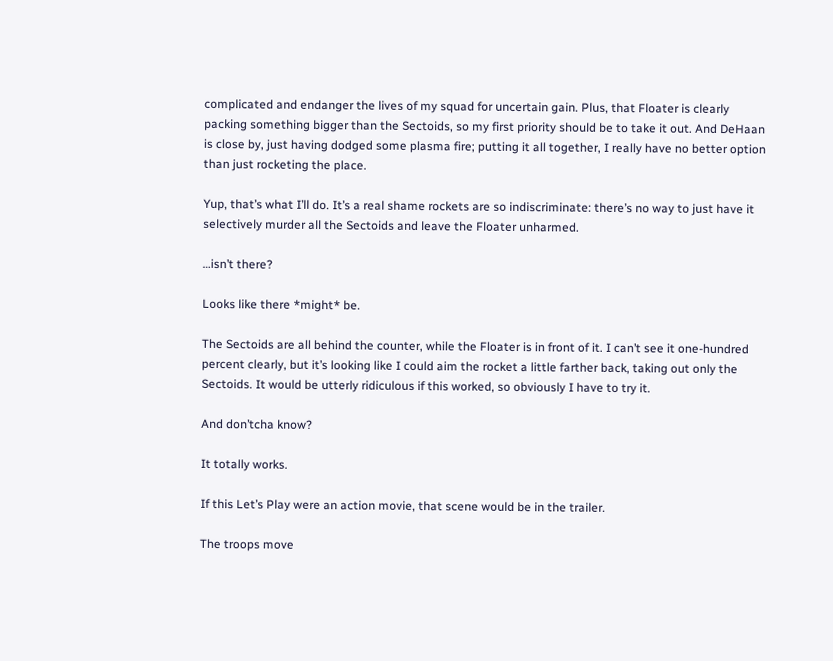complicated and endanger the lives of my squad for uncertain gain. Plus, that Floater is clearly packing something bigger than the Sectoids, so my first priority should be to take it out. And DeHaan is close by, just having dodged some plasma fire; putting it all together, I really have no better option than just rocketing the place.

Yup, that’s what I’ll do. It’s a real shame rockets are so indiscriminate: there’s no way to just have it selectively murder all the Sectoids and leave the Floater unharmed.

…isn’t there?

Looks like there *might* be.

The Sectoids are all behind the counter, while the Floater is in front of it. I can’t see it one-hundred percent clearly, but it’s looking like I could aim the rocket a little farther back, taking out only the Sectoids. It would be utterly ridiculous if this worked, so obviously I have to try it.

And don’tcha know?

It totally works.

If this Let’s Play were an action movie, that scene would be in the trailer.

The troops move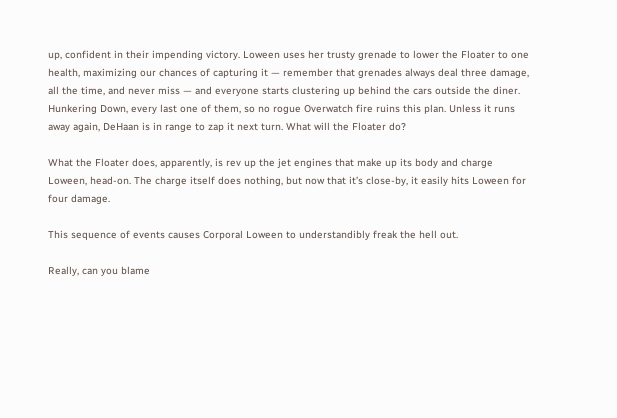up, confident in their impending victory. Loween uses her trusty grenade to lower the Floater to one health, maximizing our chances of capturing it — remember that grenades always deal three damage, all the time, and never miss — and everyone starts clustering up behind the cars outside the diner. Hunkering Down, every last one of them, so no rogue Overwatch fire ruins this plan. Unless it runs away again, DeHaan is in range to zap it next turn. What will the Floater do?

What the Floater does, apparently, is rev up the jet engines that make up its body and charge Loween, head-on. The charge itself does nothing, but now that it’s close-by, it easily hits Loween for four damage.

This sequence of events causes Corporal Loween to understandibly freak the hell out.

Really, can you blame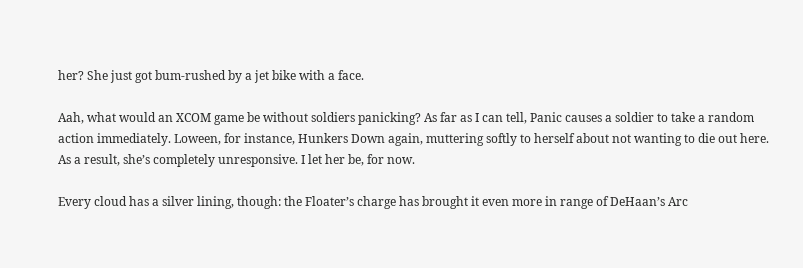her? She just got bum-rushed by a jet bike with a face.

Aah, what would an XCOM game be without soldiers panicking? As far as I can tell, Panic causes a soldier to take a random action immediately. Loween, for instance, Hunkers Down again, muttering softly to herself about not wanting to die out here. As a result, she’s completely unresponsive. I let her be, for now.

Every cloud has a silver lining, though: the Floater’s charge has brought it even more in range of DeHaan’s Arc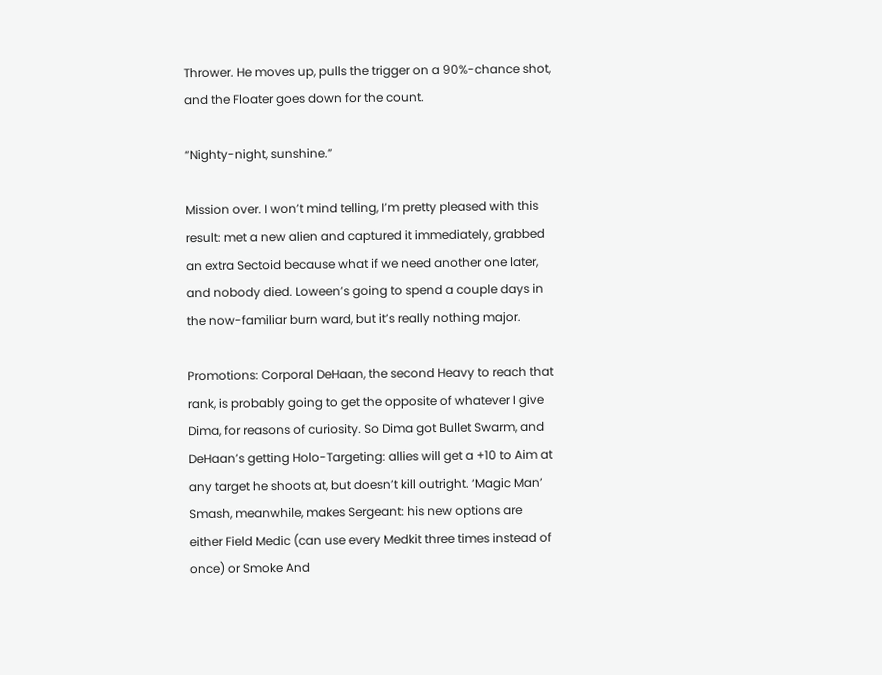Thrower. He moves up, pulls the trigger on a 90%-chance shot, and the Floater goes down for the count.

“Nighty-night, sunshine.”

Mission over. I won’t mind telling, I’m pretty pleased with this result: met a new alien and captured it immediately, grabbed an extra Sectoid because what if we need another one later, and nobody died. Loween’s going to spend a couple days in the now-familiar burn ward, but it’s really nothing major.

Promotions: Corporal DeHaan, the second Heavy to reach that rank, is probably going to get the opposite of whatever I give Dima, for reasons of curiosity. So Dima got Bullet Swarm, and DeHaan’s getting Holo-Targeting: allies will get a +10 to Aim at any target he shoots at, but doesn’t kill outright. ‘Magic Man’ Smash, meanwhile, makes Sergeant: his new options are either Field Medic (can use every Medkit three times instead of once) or Smoke And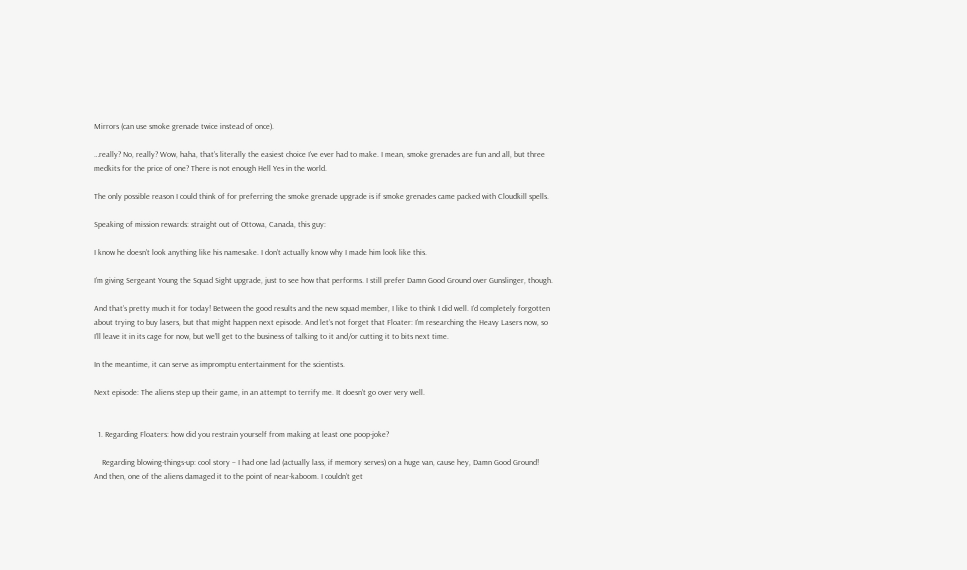Mirrors (can use smoke grenade twice instead of once).

…really? No, really? Wow, haha, that’s literally the easiest choice I’ve ever had to make. I mean, smoke grenades are fun and all, but three medkits for the price of one? There is not enough Hell Yes in the world.

The only possible reason I could think of for preferring the smoke grenade upgrade is if smoke grenades came packed with Cloudkill spells.

Speaking of mission rewards: straight out of Ottowa, Canada, this guy:

I know he doesn’t look anything like his namesake. I don’t actually know why I made him look like this.

I’m giving Sergeant Young the Squad Sight upgrade, just to see how that performs. I still prefer Damn Good Ground over Gunslinger, though.

And that’s pretty much it for today! Between the good results and the new squad member, I like to think I did well. I’d completely forgotten about trying to buy lasers, but that might happen next episode. And let’s not forget that Floater: I’m researching the Heavy Lasers now, so I’ll leave it in its cage for now, but we’ll get to the business of talking to it and/or cutting it to bits next time.

In the meantime, it can serve as impromptu entertainment for the scientists.

Next episode: The aliens step up their game, in an attempt to terrify me. It doesn’t go over very well.


  1. Regarding Floaters: how did you restrain yourself from making at least one poop-joke?

    Regarding blowing-things-up: cool story – I had one lad (actually lass, if memory serves) on a huge van, cause hey, Damn Good Ground! And then, one of the aliens damaged it to the point of near-kaboom. I couldn’t get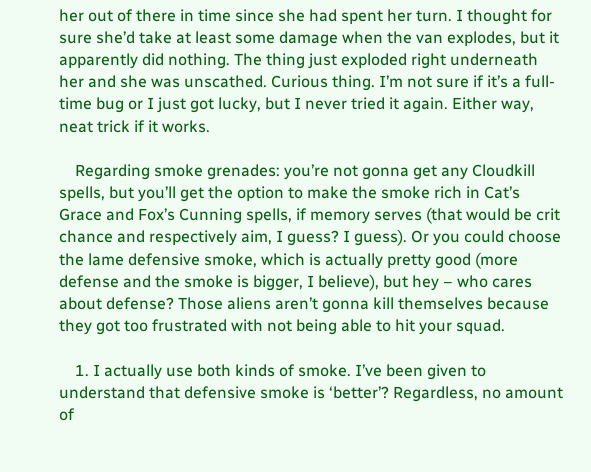her out of there in time since she had spent her turn. I thought for sure she’d take at least some damage when the van explodes, but it apparently did nothing. The thing just exploded right underneath her and she was unscathed. Curious thing. I’m not sure if it’s a full-time bug or I just got lucky, but I never tried it again. Either way, neat trick if it works.

    Regarding smoke grenades: you’re not gonna get any Cloudkill spells, but you’ll get the option to make the smoke rich in Cat’s Grace and Fox’s Cunning spells, if memory serves (that would be crit chance and respectively aim, I guess? I guess). Or you could choose the lame defensive smoke, which is actually pretty good (more defense and the smoke is bigger, I believe), but hey – who cares about defense? Those aliens aren’t gonna kill themselves because they got too frustrated with not being able to hit your squad.

    1. I actually use both kinds of smoke. I’ve been given to understand that defensive smoke is ‘better’? Regardless, no amount of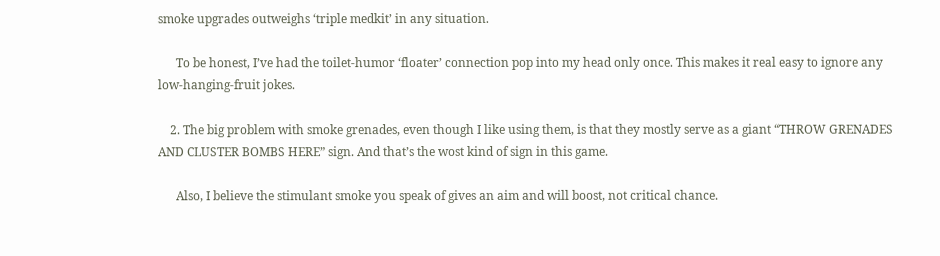smoke upgrades outweighs ‘triple medkit’ in any situation.

      To be honest, I’ve had the toilet-humor ‘floater’ connection pop into my head only once. This makes it real easy to ignore any low-hanging-fruit jokes.

    2. The big problem with smoke grenades, even though I like using them, is that they mostly serve as a giant “THROW GRENADES AND CLUSTER BOMBS HERE” sign. And that’s the wost kind of sign in this game.

      Also, I believe the stimulant smoke you speak of gives an aim and will boost, not critical chance.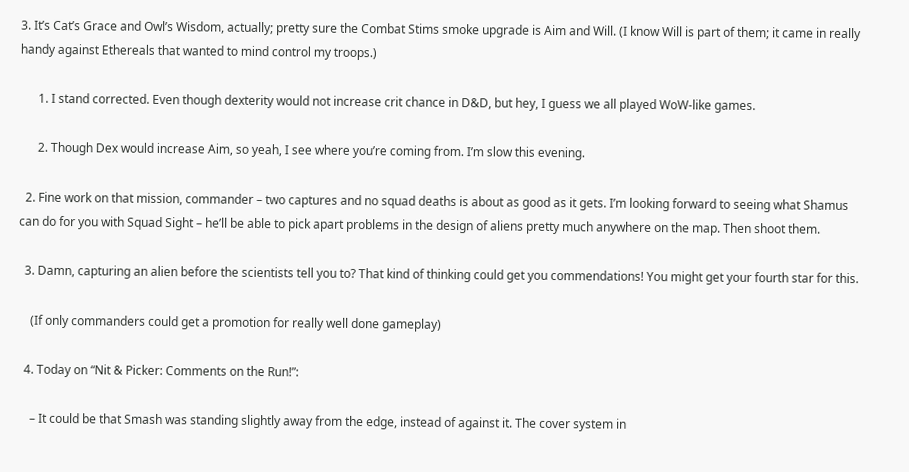3. It’s Cat’s Grace and Owl’s Wisdom, actually; pretty sure the Combat Stims smoke upgrade is Aim and Will. (I know Will is part of them; it came in really handy against Ethereals that wanted to mind control my troops.)

      1. I stand corrected. Even though dexterity would not increase crit chance in D&D, but hey, I guess we all played WoW-like games.

      2. Though Dex would increase Aim, so yeah, I see where you’re coming from. I’m slow this evening.

  2. Fine work on that mission, commander – two captures and no squad deaths is about as good as it gets. I’m looking forward to seeing what Shamus can do for you with Squad Sight – he’ll be able to pick apart problems in the design of aliens pretty much anywhere on the map. Then shoot them.

  3. Damn, capturing an alien before the scientists tell you to? That kind of thinking could get you commendations! You might get your fourth star for this.

    (If only commanders could get a promotion for really well done gameplay)

  4. Today on “Nit & Picker: Comments on the Run!”:

    – It could be that Smash was standing slightly away from the edge, instead of against it. The cover system in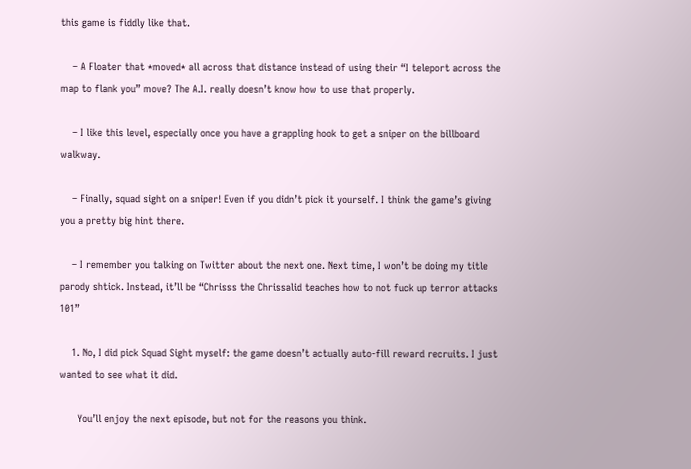this game is fiddly like that.

    – A Floater that *moved* all across that distance instead of using their “I teleport across the map to flank you” move? The A.I. really doesn’t know how to use that properly.

    – I like this level, especially once you have a grappling hook to get a sniper on the billboard walkway.

    – Finally, squad sight on a sniper! Even if you didn’t pick it yourself. I think the game’s giving you a pretty big hint there.

    – I remember you talking on Twitter about the next one. Next time, I won’t be doing my title parody shtick. Instead, it’ll be “Chrisss the Chrissalid teaches how to not fuck up terror attacks 101”

    1. No, I did pick Squad Sight myself: the game doesn’t actually auto-fill reward recruits. I just wanted to see what it did.

      You’ll enjoy the next episode, but not for the reasons you think.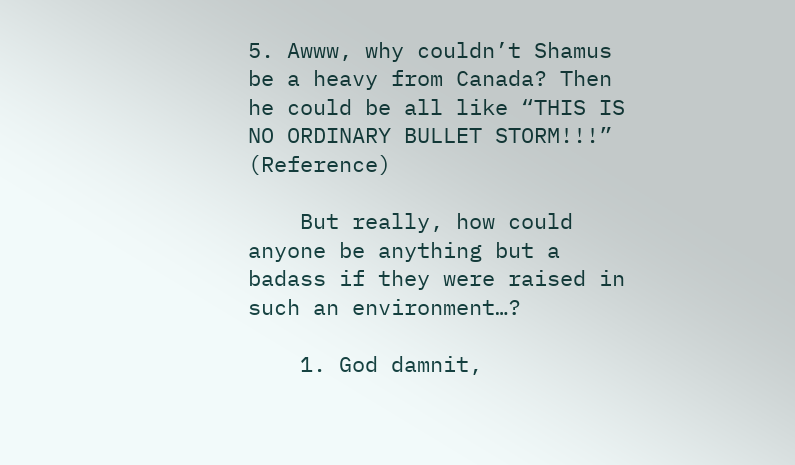5. Awww, why couldn’t Shamus be a heavy from Canada? Then he could be all like “THIS IS NO ORDINARY BULLET STORM!!!” (Reference)

    But really, how could anyone be anything but a badass if they were raised in such an environment…?

    1. God damnit,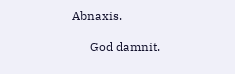Abnaxis.

      God damnit.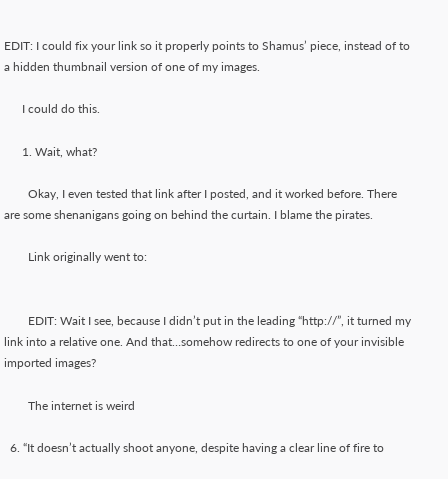EDIT: I could fix your link so it properly points to Shamus’ piece, instead of to a hidden thumbnail version of one of my images.

      I could do this.

      1. Wait, what?

        Okay, I even tested that link after I posted, and it worked before. There are some shenanigans going on behind the curtain. I blame the pirates.

        Link originally went to:


        EDIT: Wait I see, because I didn’t put in the leading “http://”, it turned my link into a relative one. And that…somehow redirects to one of your invisible imported images?

        The internet is weird

  6. “It doesn’t actually shoot anyone, despite having a clear line of fire to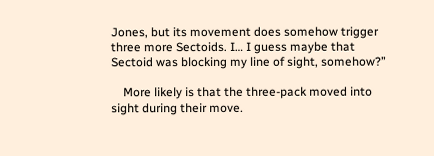Jones, but its movement does somehow trigger three more Sectoids. I… I guess maybe that Sectoid was blocking my line of sight, somehow?”

    More likely is that the three-pack moved into sight during their move.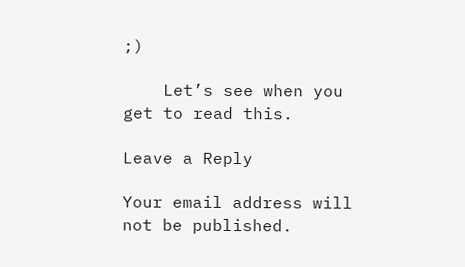;)

    Let’s see when you get to read this.

Leave a Reply

Your email address will not be published.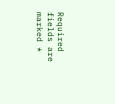Required fields are marked *